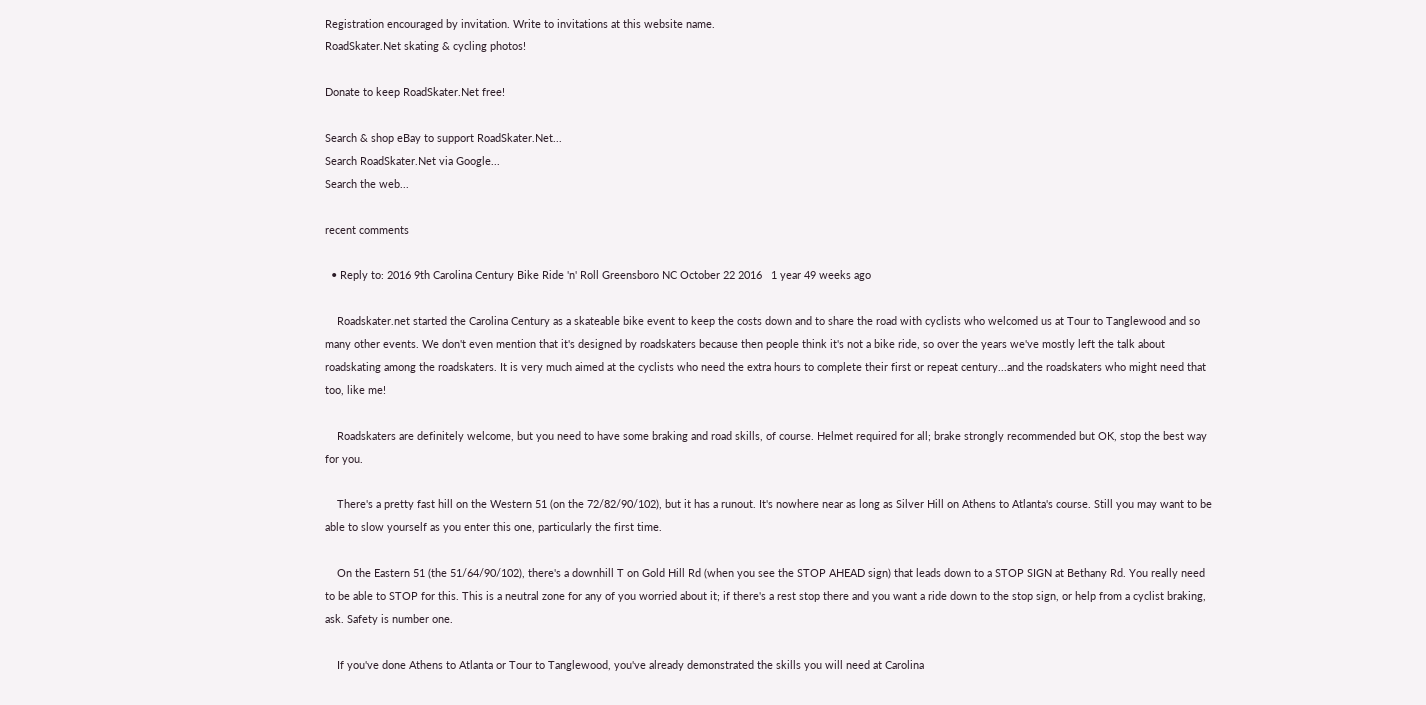Registration encouraged by invitation. Write to invitations at this website name.
RoadSkater.Net skating & cycling photos!

Donate to keep RoadSkater.Net free!

Search & shop eBay to support RoadSkater.Net...
Search RoadSkater.Net via Google...
Search the web...

recent comments

  • Reply to: 2016 9th Carolina Century Bike Ride 'n' Roll Greensboro NC October 22 2016   1 year 49 weeks ago

    Roadskater.net started the Carolina Century as a skateable bike event to keep the costs down and to share the road with cyclists who welcomed us at Tour to Tanglewood and so many other events. We don't even mention that it's designed by roadskaters because then people think it's not a bike ride, so over the years we've mostly left the talk about roadskating among the roadskaters. It is very much aimed at the cyclists who need the extra hours to complete their first or repeat century...and the roadskaters who might need that too, like me!

    Roadskaters are definitely welcome, but you need to have some braking and road skills, of course. Helmet required for all; brake strongly recommended but OK, stop the best way for you.

    There's a pretty fast hill on the Western 51 (on the 72/82/90/102), but it has a runout. It's nowhere near as long as Silver Hill on Athens to Atlanta's course. Still you may want to be able to slow yourself as you enter this one, particularly the first time.

    On the Eastern 51 (the 51/64/90/102), there's a downhill T on Gold Hill Rd (when you see the STOP AHEAD sign) that leads down to a STOP SIGN at Bethany Rd. You really need to be able to STOP for this. This is a neutral zone for any of you worried about it; if there's a rest stop there and you want a ride down to the stop sign, or help from a cyclist braking, ask. Safety is number one.

    If you've done Athens to Atlanta or Tour to Tanglewood, you've already demonstrated the skills you will need at Carolina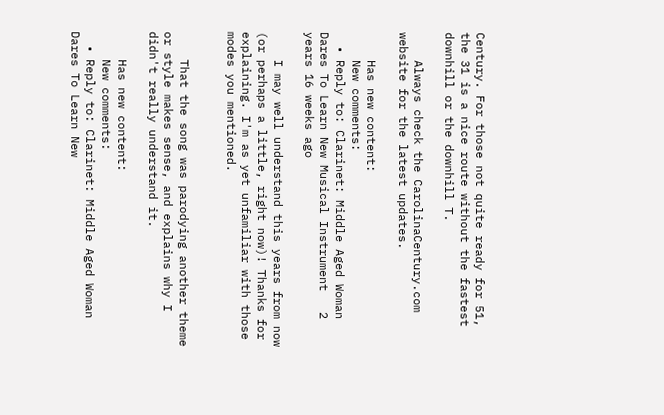Century. For those not quite ready for 51, the 31 is a nice route without the fastest downhill or the downhill T.

    Always check the CarolinaCentury.com website for the latest updates.

    Has new content:
    New comments:
  • Reply to: Clarinet: Middle Aged Woman Dares To Learn New Musical Instrument   2 years 16 weeks ago

    I may well understand this years from now (or perhaps a little, right now)! Thanks for explaining. I'm as yet unfamiliar with those modes you mentioned.


    That the song was parodying another theme or style makes sense, and explains why I didn't really understand it.

    Has new content:
    New comments:
  • Reply to: Clarinet: Middle Aged Woman Dares To Learn New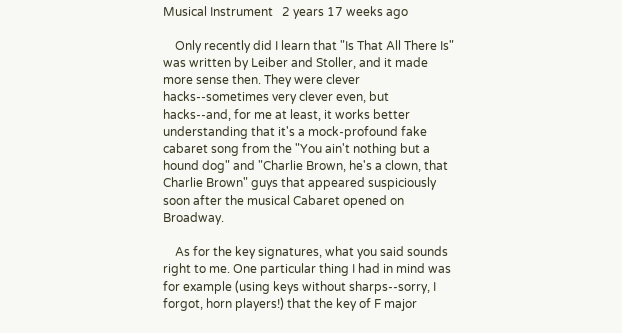Musical Instrument   2 years 17 weeks ago

    Only recently did I learn that "Is That All There Is" was written by Leiber and Stoller, and it made more sense then. They were clever hacks--sometimes very clever even, but hacks--and, for me at least, it works better understanding that it's a mock-profound fake cabaret song from the "You ain't nothing but a hound dog" and "Charlie Brown, he's a clown, that Charlie Brown" guys that appeared suspiciously soon after the musical Cabaret opened on Broadway.

    As for the key signatures, what you said sounds right to me. One particular thing I had in mind was for example (using keys without sharps--sorry, I forgot, horn players!) that the key of F major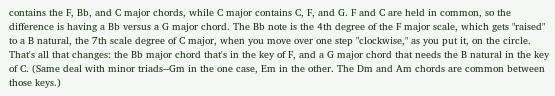contains the F, Bb, and C major chords, while C major contains C, F, and G. F and C are held in common, so the difference is having a Bb versus a G major chord. The Bb note is the 4th degree of the F major scale, which gets "raised" to a B natural, the 7th scale degree of C major, when you move over one step "clockwise," as you put it, on the circle. That's all that changes: the Bb major chord that's in the key of F, and a G major chord that needs the B natural in the key of C. (Same deal with minor triads--Gm in the one case, Em in the other. The Dm and Am chords are common between those keys.)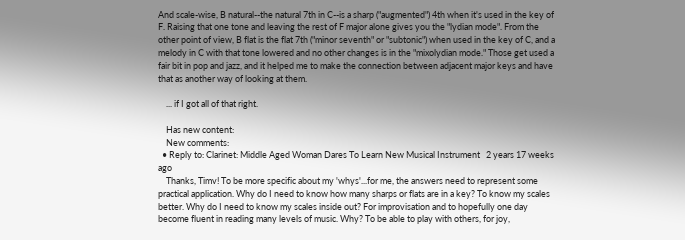And scale-wise, B natural--the natural 7th in C--is a sharp ("augmented") 4th when it's used in the key of F. Raising that one tone and leaving the rest of F major alone gives you the "lydian mode". From the other point of view, B flat is the flat 7th ("minor seventh" or "subtonic") when used in the key of C, and a melody in C with that tone lowered and no other changes is in the "mixolydian mode." Those get used a fair bit in pop and jazz, and it helped me to make the connection between adjacent major keys and have that as another way of looking at them.

    ... if I got all of that right.

    Has new content:
    New comments:
  • Reply to: Clarinet: Middle Aged Woman Dares To Learn New Musical Instrument   2 years 17 weeks ago
    Thanks, Timv! To be more specific about my 'whys'...for me, the answers need to represent some practical application. Why do I need to know how many sharps or flats are in a key? To know my scales better. Why do I need to know my scales inside out? For improvisation and to hopefully one day become fluent in reading many levels of music. Why? To be able to play with others, for joy,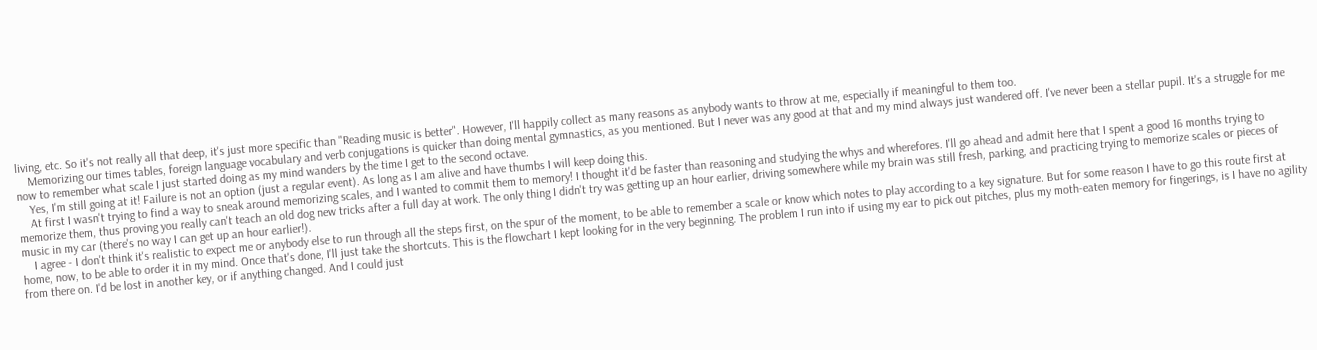living, etc. So it's not really all that deep, it's just more specific than "Reading music is better". However, I'll happily collect as many reasons as anybody wants to throw at me, especially if meaningful to them too.
    Memorizing our times tables, foreign language vocabulary and verb conjugations is quicker than doing mental gymnastics, as you mentioned. But I never was any good at that and my mind always just wandered off. I've never been a stellar pupil. It's a struggle for me now to remember what scale I just started doing as my mind wanders by the time I get to the second octave.
    Yes, I'm still going at it! Failure is not an option (just a regular event). As long as I am alive and have thumbs I will keep doing this.
    At first I wasn't trying to find a way to sneak around memorizing scales, and I wanted to commit them to memory! I thought it'd be faster than reasoning and studying the whys and wherefores. I'll go ahead and admit here that I spent a good 16 months trying to memorize them, thus proving you really can't teach an old dog new tricks after a full day at work. The only thing I didn't try was getting up an hour earlier, driving somewhere while my brain was still fresh, parking, and practicing trying to memorize scales or pieces of music in my car (there's no way I can get up an hour earlier!).
    I agree - I don't think it's realistic to expect me or anybody else to run through all the steps first, on the spur of the moment, to be able to remember a scale or know which notes to play according to a key signature. But for some reason I have to go this route first at home, now, to be able to order it in my mind. Once that's done, I'll just take the shortcuts. This is the flowchart I kept looking for in the very beginning. The problem I run into if using my ear to pick out pitches, plus my moth-eaten memory for fingerings, is I have no agility from there on. I'd be lost in another key, or if anything changed. And I could just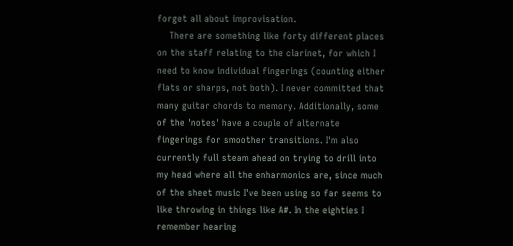forget all about improvisation.
    There are something like forty different places on the staff relating to the clarinet, for which I need to know individual fingerings (counting either flats or sharps, not both). I never committed that many guitar chords to memory. Additionally, some of the 'notes' have a couple of alternate fingerings for smoother transitions. I'm also currently full steam ahead on trying to drill into my head where all the enharmonics are, since much of the sheet music I've been using so far seems to like throwing in things like A#. In the eighties I remember hearing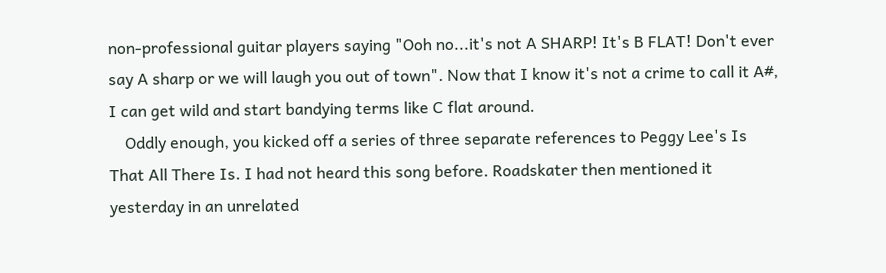non-professional guitar players saying "Ooh no...it's not A SHARP! It's B FLAT! Don't ever say A sharp or we will laugh you out of town". Now that I know it's not a crime to call it A#, I can get wild and start bandying terms like C flat around.
    Oddly enough, you kicked off a series of three separate references to Peggy Lee's Is That All There Is. I had not heard this song before. Roadskater then mentioned it yesterday in an unrelated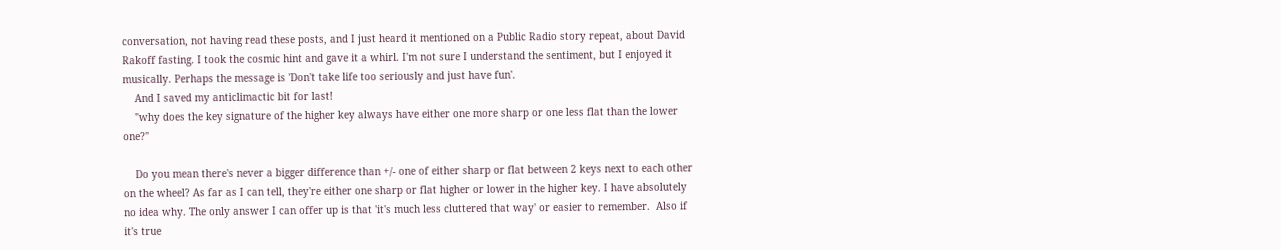conversation, not having read these posts, and I just heard it mentioned on a Public Radio story repeat, about David Rakoff fasting. I took the cosmic hint and gave it a whirl. I'm not sure I understand the sentiment, but I enjoyed it musically. Perhaps the message is 'Don't take life too seriously and just have fun'.
    And I saved my anticlimactic bit for last!
    "why does the key signature of the higher key always have either one more sharp or one less flat than the lower one?"

    Do you mean there's never a bigger difference than +/- one of either sharp or flat between 2 keys next to each other on the wheel? As far as I can tell, they're either one sharp or flat higher or lower in the higher key. I have absolutely no idea why. The only answer I can offer up is that 'it's much less cluttered that way' or easier to remember.  Also if it's true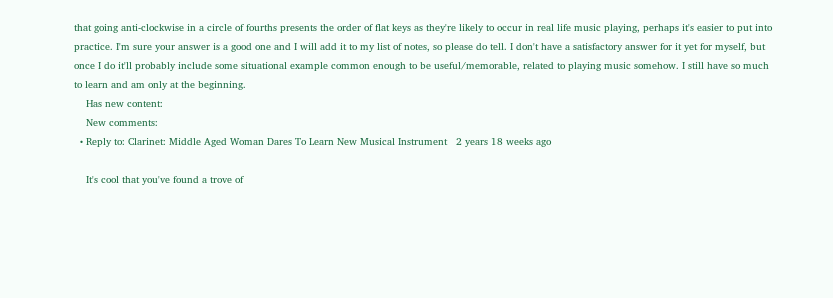that going anti-clockwise in a circle of fourths presents the order of flat keys as they're likely to occur in real life music playing, perhaps it's easier to put into practice. I'm sure your answer is a good one and I will add it to my list of notes, so please do tell. I don't have a satisfactory answer for it yet for myself, but once I do it'll probably include some situational example common enough to be useful/memorable, related to playing music somehow. I still have so much to learn and am only at the beginning.
    Has new content:
    New comments:
  • Reply to: Clarinet: Middle Aged Woman Dares To Learn New Musical Instrument   2 years 18 weeks ago

    It's cool that you've found a trove of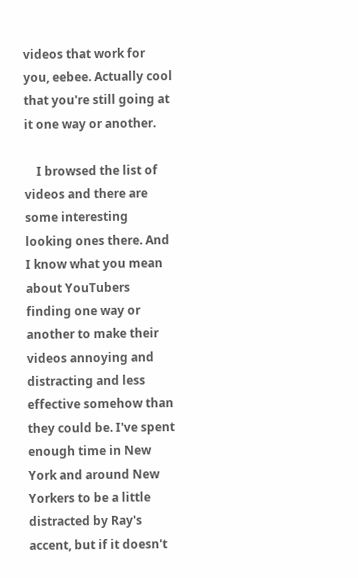videos that work for you, eebee. Actually cool that you're still going at it one way or another.

    I browsed the list of videos and there are some interesting looking ones there. And I know what you mean about YouTubers finding one way or another to make their videos annoying and distracting and less effective somehow than they could be. I've spent enough time in New York and around New Yorkers to be a little distracted by Ray's accent, but if it doesn't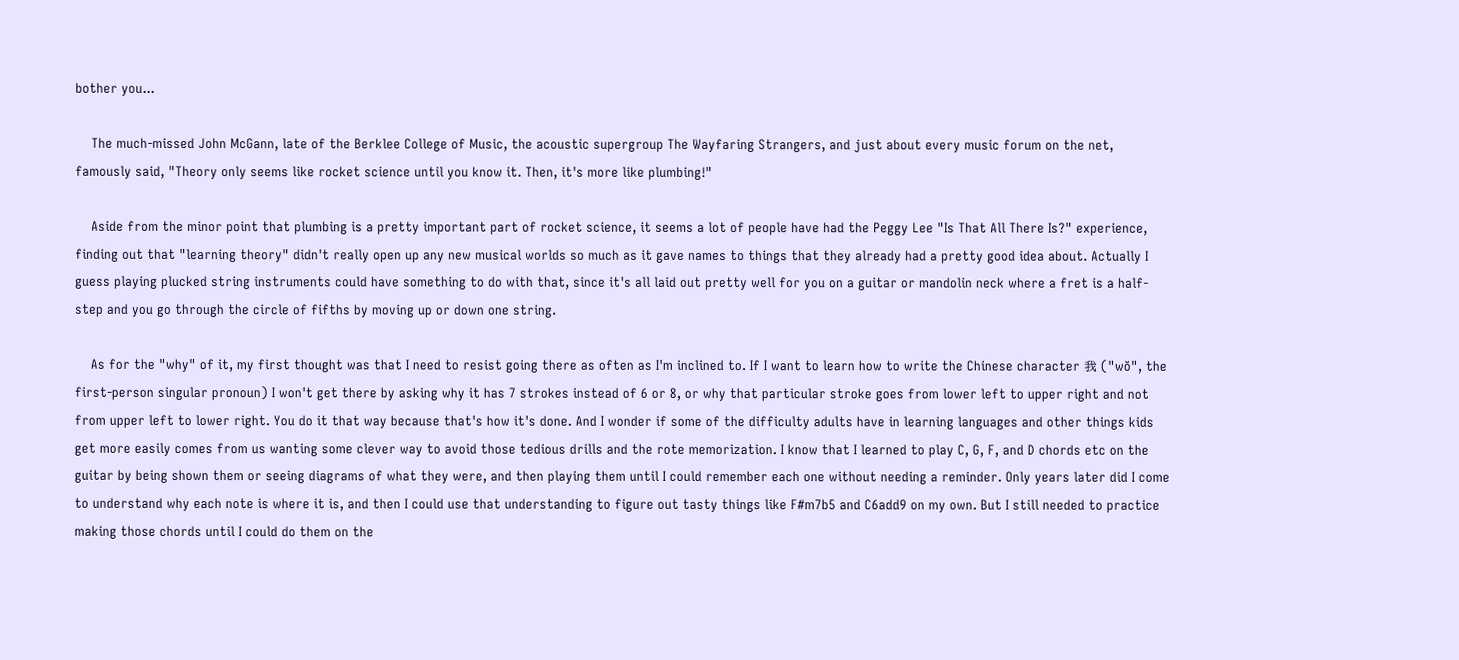bother you...

    The much-missed John McGann, late of the Berklee College of Music, the acoustic supergroup The Wayfaring Strangers, and just about every music forum on the net, famously said, "Theory only seems like rocket science until you know it. Then, it's more like plumbing!"

    Aside from the minor point that plumbing is a pretty important part of rocket science, it seems a lot of people have had the Peggy Lee "Is That All There Is?" experience, finding out that "learning theory" didn't really open up any new musical worlds so much as it gave names to things that they already had a pretty good idea about. Actually I guess playing plucked string instruments could have something to do with that, since it's all laid out pretty well for you on a guitar or mandolin neck where a fret is a half-step and you go through the circle of fifths by moving up or down one string.

    As for the "why" of it, my first thought was that I need to resist going there as often as I'm inclined to. If I want to learn how to write the Chinese character 我 ("wŏ", the first-person singular pronoun) I won't get there by asking why it has 7 strokes instead of 6 or 8, or why that particular stroke goes from lower left to upper right and not from upper left to lower right. You do it that way because that's how it's done. And I wonder if some of the difficulty adults have in learning languages and other things kids get more easily comes from us wanting some clever way to avoid those tedious drills and the rote memorization. I know that I learned to play C, G, F, and D chords etc on the guitar by being shown them or seeing diagrams of what they were, and then playing them until I could remember each one without needing a reminder. Only years later did I come to understand why each note is where it is, and then I could use that understanding to figure out tasty things like F#m7b5 and C6add9 on my own. But I still needed to practice making those chords until I could do them on the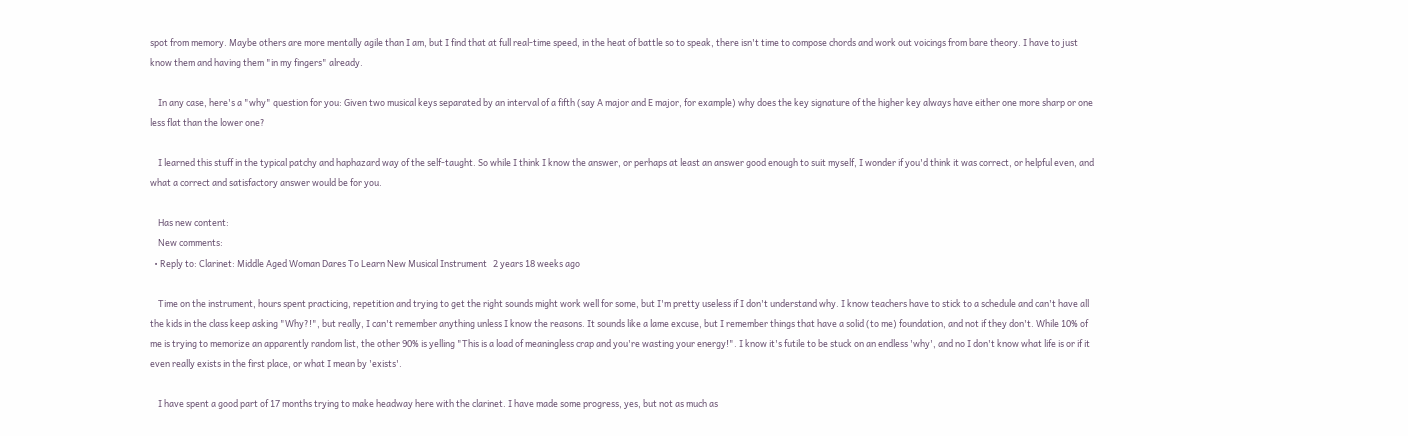spot from memory. Maybe others are more mentally agile than I am, but I find that at full real-time speed, in the heat of battle so to speak, there isn't time to compose chords and work out voicings from bare theory. I have to just know them and having them "in my fingers" already.

    In any case, here's a "why" question for you: Given two musical keys separated by an interval of a fifth (say A major and E major, for example) why does the key signature of the higher key always have either one more sharp or one less flat than the lower one?

    I learned this stuff in the typical patchy and haphazard way of the self-taught. So while I think I know the answer, or perhaps at least an answer good enough to suit myself, I wonder if you'd think it was correct, or helpful even, and what a correct and satisfactory answer would be for you.

    Has new content:
    New comments:
  • Reply to: Clarinet: Middle Aged Woman Dares To Learn New Musical Instrument   2 years 18 weeks ago

    Time on the instrument, hours spent practicing, repetition and trying to get the right sounds might work well for some, but I'm pretty useless if I don't understand why. I know teachers have to stick to a schedule and can't have all the kids in the class keep asking "Why?!", but really, I can't remember anything unless I know the reasons. It sounds like a lame excuse, but I remember things that have a solid (to me) foundation, and not if they don't. While 10% of me is trying to memorize an apparently random list, the other 90% is yelling "This is a load of meaningless crap and you're wasting your energy!". I know it's futile to be stuck on an endless 'why', and no I don't know what life is or if it even really exists in the first place, or what I mean by 'exists'.

    I have spent a good part of 17 months trying to make headway here with the clarinet. I have made some progress, yes, but not as much as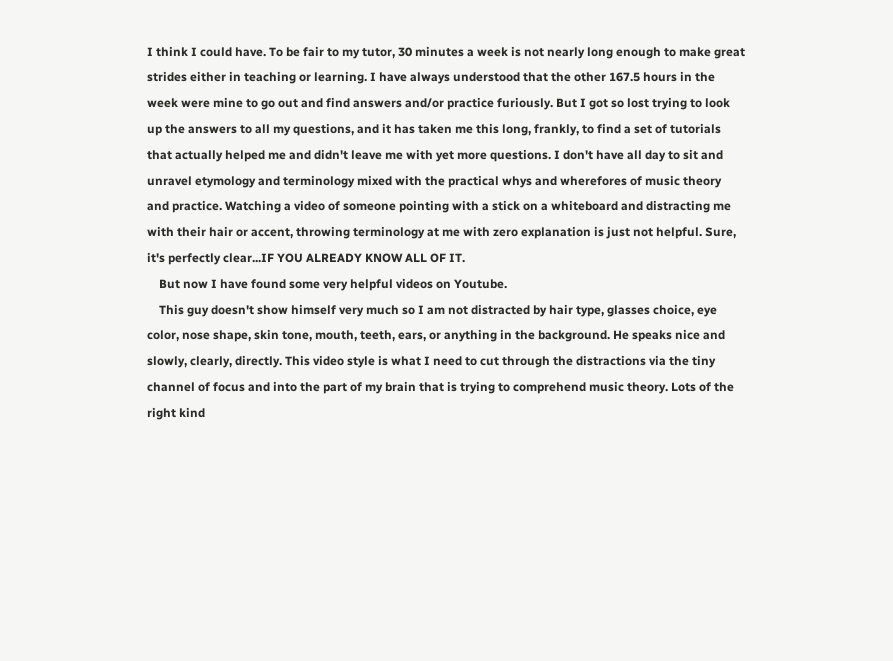I think I could have. To be fair to my tutor, 30 minutes a week is not nearly long enough to make great strides either in teaching or learning. I have always understood that the other 167.5 hours in the week were mine to go out and find answers and/or practice furiously. But I got so lost trying to look up the answers to all my questions, and it has taken me this long, frankly, to find a set of tutorials that actually helped me and didn't leave me with yet more questions. I don't have all day to sit and unravel etymology and terminology mixed with the practical whys and wherefores of music theory and practice. Watching a video of someone pointing with a stick on a whiteboard and distracting me with their hair or accent, throwing terminology at me with zero explanation is just not helpful. Sure, it's perfectly clear...IF YOU ALREADY KNOW ALL OF IT.
    But now I have found some very helpful videos on Youtube.
    This guy doesn't show himself very much so I am not distracted by hair type, glasses choice, eye color, nose shape, skin tone, mouth, teeth, ears, or anything in the background. He speaks nice and slowly, clearly, directly. This video style is what I need to cut through the distractions via the tiny channel of focus and into the part of my brain that is trying to comprehend music theory. Lots of the right kind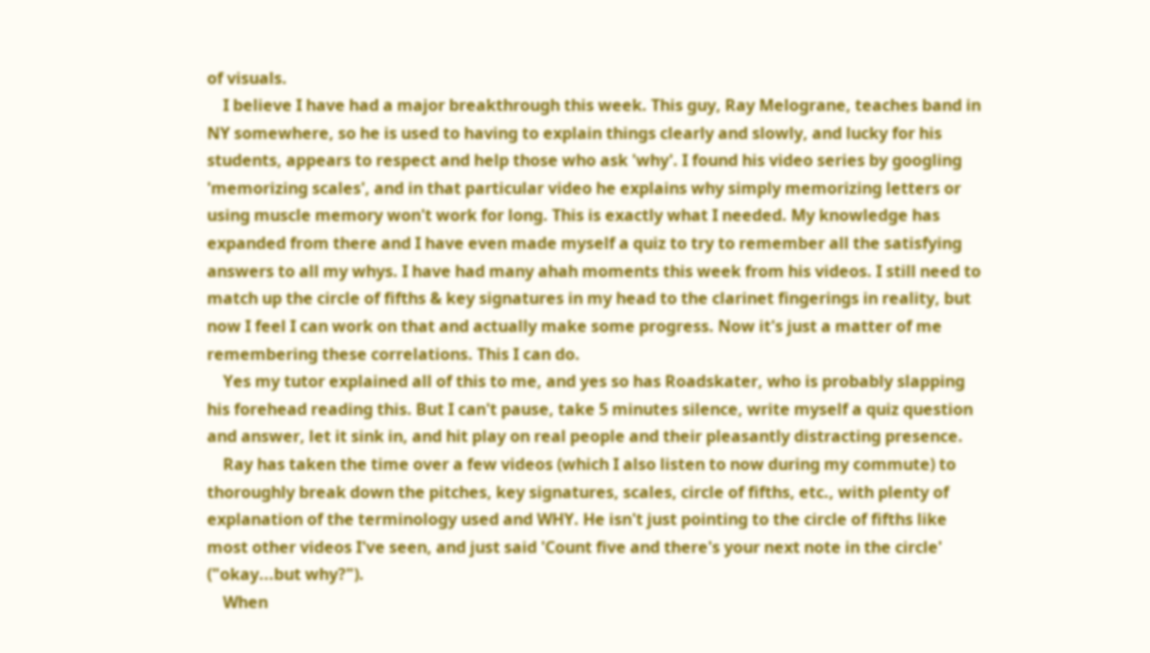of visuals.
    I believe I have had a major breakthrough this week. This guy, Ray Melograne, teaches band in NY somewhere, so he is used to having to explain things clearly and slowly, and lucky for his students, appears to respect and help those who ask 'why'. I found his video series by googling 'memorizing scales', and in that particular video he explains why simply memorizing letters or using muscle memory won't work for long. This is exactly what I needed. My knowledge has expanded from there and I have even made myself a quiz to try to remember all the satisfying answers to all my whys. I have had many ahah moments this week from his videos. I still need to match up the circle of fifths & key signatures in my head to the clarinet fingerings in reality, but now I feel I can work on that and actually make some progress. Now it's just a matter of me remembering these correlations. This I can do.
    Yes my tutor explained all of this to me, and yes so has Roadskater, who is probably slapping his forehead reading this. But I can't pause, take 5 minutes silence, write myself a quiz question and answer, let it sink in, and hit play on real people and their pleasantly distracting presence.
    Ray has taken the time over a few videos (which I also listen to now during my commute) to thoroughly break down the pitches, key signatures, scales, circle of fifths, etc., with plenty of explanation of the terminology used and WHY. He isn't just pointing to the circle of fifths like most other videos I've seen, and just said 'Count five and there's your next note in the circle' ("okay...but why?").
    When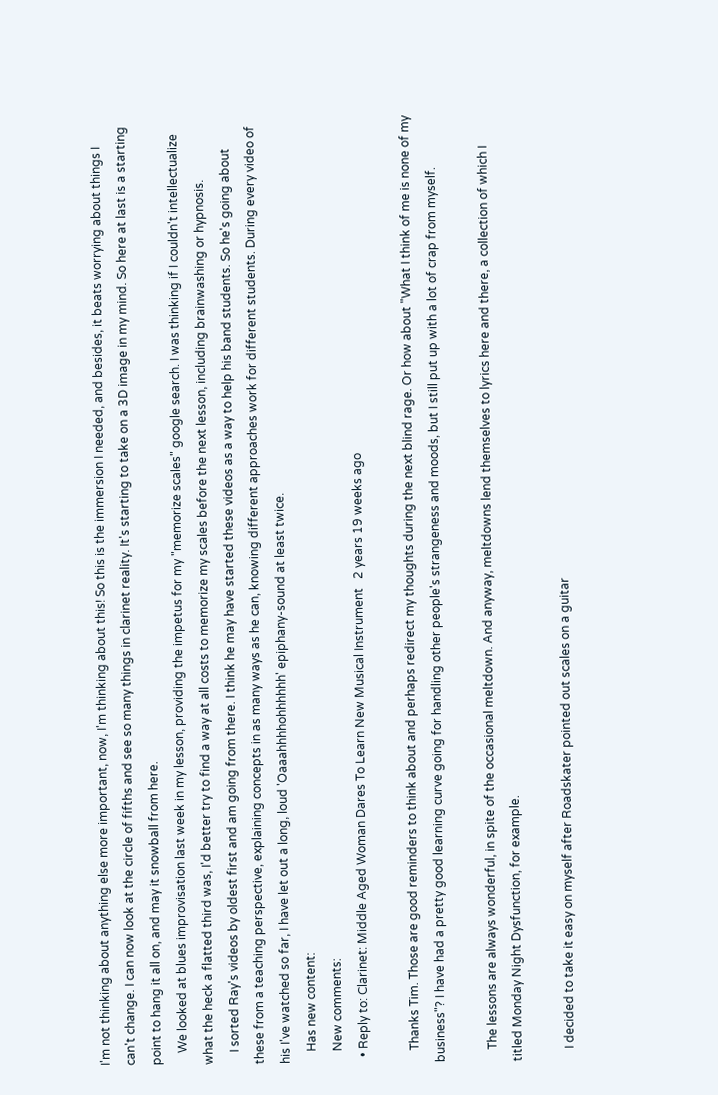I'm not thinking about anything else more important, now, I'm thinking about this! So this is the immersion I needed, and besides, it beats worrying about things I can't change. I can now look at the circle of fifths and see so many things in clarinet reality. It's starting to take on a 3D image in my mind. So here at last is a starting point to hang it all on, and may it snowball from here.
    We looked at blues improvisation last week in my lesson, providing the impetus for my "memorize scales" google search. I was thinking if I couldn't intellectualize what the heck a flatted third was, I'd better try to find a way at all costs to memorize my scales before the next lesson, including brainwashing or hypnosis.
    I sorted Ray's videos by oldest first and am going from there. I think he may have started these videos as a way to help his band students. So he's going about these from a teaching perspective, explaining concepts in as many ways as he can, knowing different approaches work for different students. During every video of his I've watched so far, I have let out a long, loud 'Oaaahhhhohhhhhh' epiphany-sound at least twice.
    Has new content:
    New comments:
  • Reply to: Clarinet: Middle Aged Woman Dares To Learn New Musical Instrument   2 years 19 weeks ago

    Thanks Tim. Those are good reminders to think about and perhaps redirect my thoughts during the next blind rage. Or how about "What I think of me is none of my business"? I have had a pretty good learning curve going for handling other people's strangeness and moods, but I still put up with a lot of crap from myself.

    The lessons are always wonderful, in spite of the occasional meltdown. And anyway, meltdowns lend themselves to lyrics here and there, a collection of which I titled Monday Night Dysfunction, for example.

    I decided to take it easy on myself after Roadskater pointed out scales on a guitar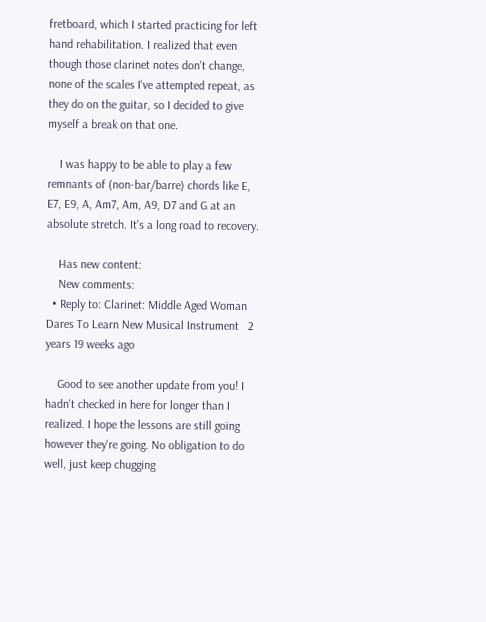fretboard, which I started practicing for left hand rehabilitation. I realized that even though those clarinet notes don't change, none of the scales I've attempted repeat, as they do on the guitar, so I decided to give myself a break on that one.

    I was happy to be able to play a few remnants of (non-bar/barre) chords like E, E7, E9, A, Am7, Am, A9, D7 and G at an absolute stretch. It's a long road to recovery.

    Has new content:
    New comments:
  • Reply to: Clarinet: Middle Aged Woman Dares To Learn New Musical Instrument   2 years 19 weeks ago

    Good to see another update from you! I hadn't checked in here for longer than I realized. I hope the lessons are still going however they're going. No obligation to do well, just keep chugging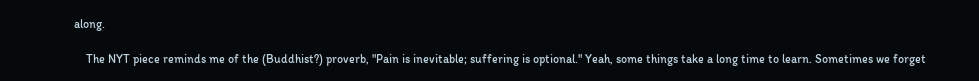along.

    The NYT piece reminds me of the (Buddhist?) proverb, "Pain is inevitable; suffering is optional." Yeah, some things take a long time to learn. Sometimes we forget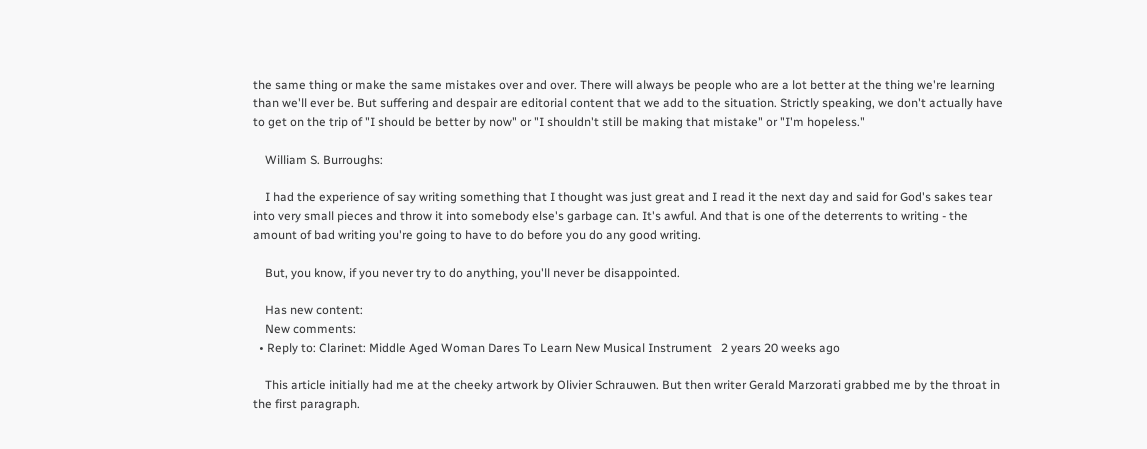the same thing or make the same mistakes over and over. There will always be people who are a lot better at the thing we're learning than we'll ever be. But suffering and despair are editorial content that we add to the situation. Strictly speaking, we don't actually have to get on the trip of "I should be better by now" or "I shouldn't still be making that mistake" or "I'm hopeless."

    William S. Burroughs:

    I had the experience of say writing something that I thought was just great and I read it the next day and said for God's sakes tear into very small pieces and throw it into somebody else's garbage can. It's awful. And that is one of the deterrents to writing - the amount of bad writing you're going to have to do before you do any good writing.

    But, you know, if you never try to do anything, you'll never be disappointed.

    Has new content:
    New comments:
  • Reply to: Clarinet: Middle Aged Woman Dares To Learn New Musical Instrument   2 years 20 weeks ago

    This article initially had me at the cheeky artwork by Olivier Schrauwen. But then writer Gerald Marzorati grabbed me by the throat in the first paragraph.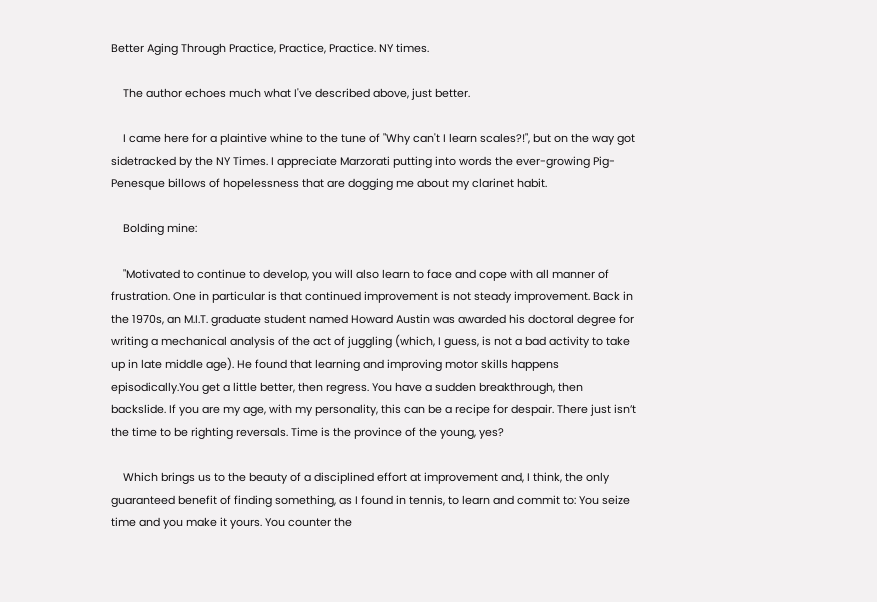Better Aging Through Practice, Practice, Practice. NY times.

    The author echoes much what I've described above, just better.

    I came here for a plaintive whine to the tune of "Why can't I learn scales?!", but on the way got sidetracked by the NY Times. I appreciate Marzorati putting into words the ever-growing Pig-Penesque billows of hopelessness that are dogging me about my clarinet habit.

    Bolding mine:

    "Motivated to continue to develop, you will also learn to face and cope with all manner of frustration. One in particular is that continued improvement is not steady improvement. Back in the 1970s, an M.I.T. graduate student named Howard Austin was awarded his doctoral degree for writing a mechanical analysis of the act of juggling (which, I guess, is not a bad activity to take up in late middle age). He found that learning and improving motor skills happens episodically.You get a little better, then regress. You have a sudden breakthrough, then backslide. If you are my age, with my personality, this can be a recipe for despair. There just isn’t the time to be righting reversals. Time is the province of the young, yes?

    Which brings us to the beauty of a disciplined effort at improvement and, I think, the only guaranteed benefit of finding something, as I found in tennis, to learn and commit to: You seize time and you make it yours. You counter the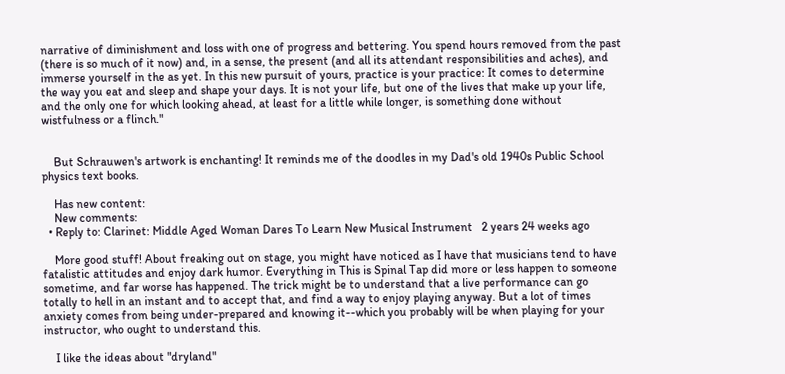narrative of diminishment and loss with one of progress and bettering. You spend hours removed from the past (there is so much of it now) and, in a sense, the present (and all its attendant responsibilities and aches), and immerse yourself in the as yet. In this new pursuit of yours, practice is your practice: It comes to determine the way you eat and sleep and shape your days. It is not your life, but one of the lives that make up your life, and the only one for which looking ahead, at least for a little while longer, is something done without wistfulness or a flinch."


    But Schrauwen's artwork is enchanting! It reminds me of the doodles in my Dad's old 1940s Public School physics text books.

    Has new content:
    New comments:
  • Reply to: Clarinet: Middle Aged Woman Dares To Learn New Musical Instrument   2 years 24 weeks ago

    More good stuff! About freaking out on stage, you might have noticed as I have that musicians tend to have fatalistic attitudes and enjoy dark humor. Everything in This is Spinal Tap did more or less happen to someone sometime, and far worse has happened. The trick might be to understand that a live performance can go totally to hell in an instant and to accept that, and find a way to enjoy playing anyway. But a lot of times anxiety comes from being under-prepared and knowing it--which you probably will be when playing for your instructor, who ought to understand this.

    I like the ideas about "dryland"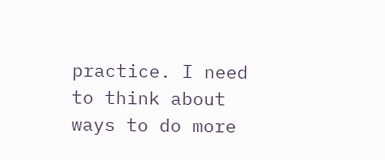practice. I need to think about ways to do more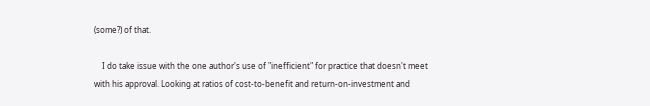(some?) of that.

    I do take issue with the one author's use of "inefficient" for practice that doesn't meet with his approval. Looking at ratios of cost-to-benefit and return-on-investment and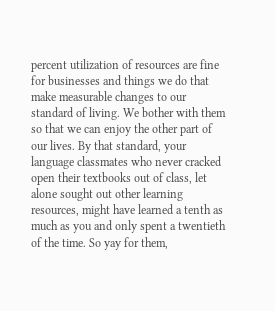percent utilization of resources are fine for businesses and things we do that make measurable changes to our standard of living. We bother with them so that we can enjoy the other part of our lives. By that standard, your language classmates who never cracked open their textbooks out of class, let alone sought out other learning resources, might have learned a tenth as much as you and only spent a twentieth of the time. So yay for them,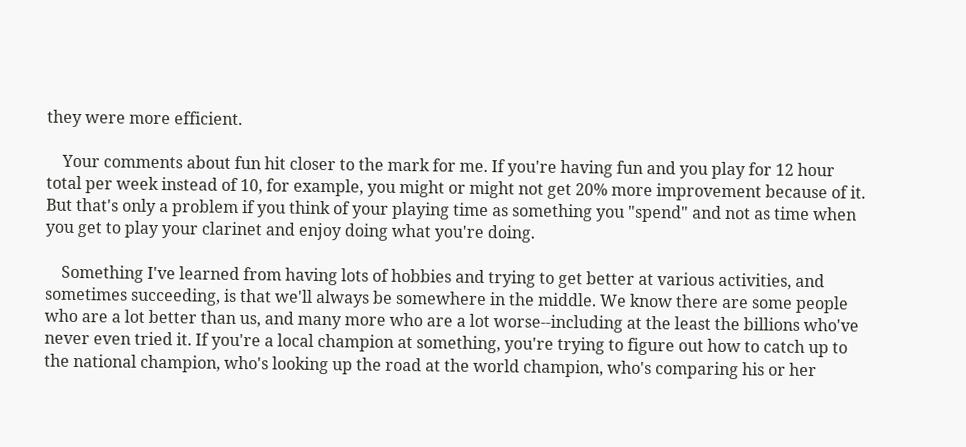they were more efficient.

    Your comments about fun hit closer to the mark for me. If you're having fun and you play for 12 hour total per week instead of 10, for example, you might or might not get 20% more improvement because of it. But that's only a problem if you think of your playing time as something you "spend" and not as time when you get to play your clarinet and enjoy doing what you're doing.

    Something I've learned from having lots of hobbies and trying to get better at various activities, and sometimes succeeding, is that we'll always be somewhere in the middle. We know there are some people who are a lot better than us, and many more who are a lot worse--including at the least the billions who've never even tried it. If you're a local champion at something, you're trying to figure out how to catch up to the national champion, who's looking up the road at the world champion, who's comparing his or her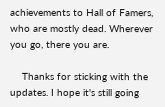achievements to Hall of Famers, who are mostly dead. Wherever you go, there you are.

    Thanks for sticking with the updates. I hope it's still going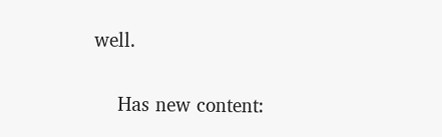well.

    Has new content: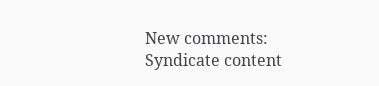New comments:
Syndicate content